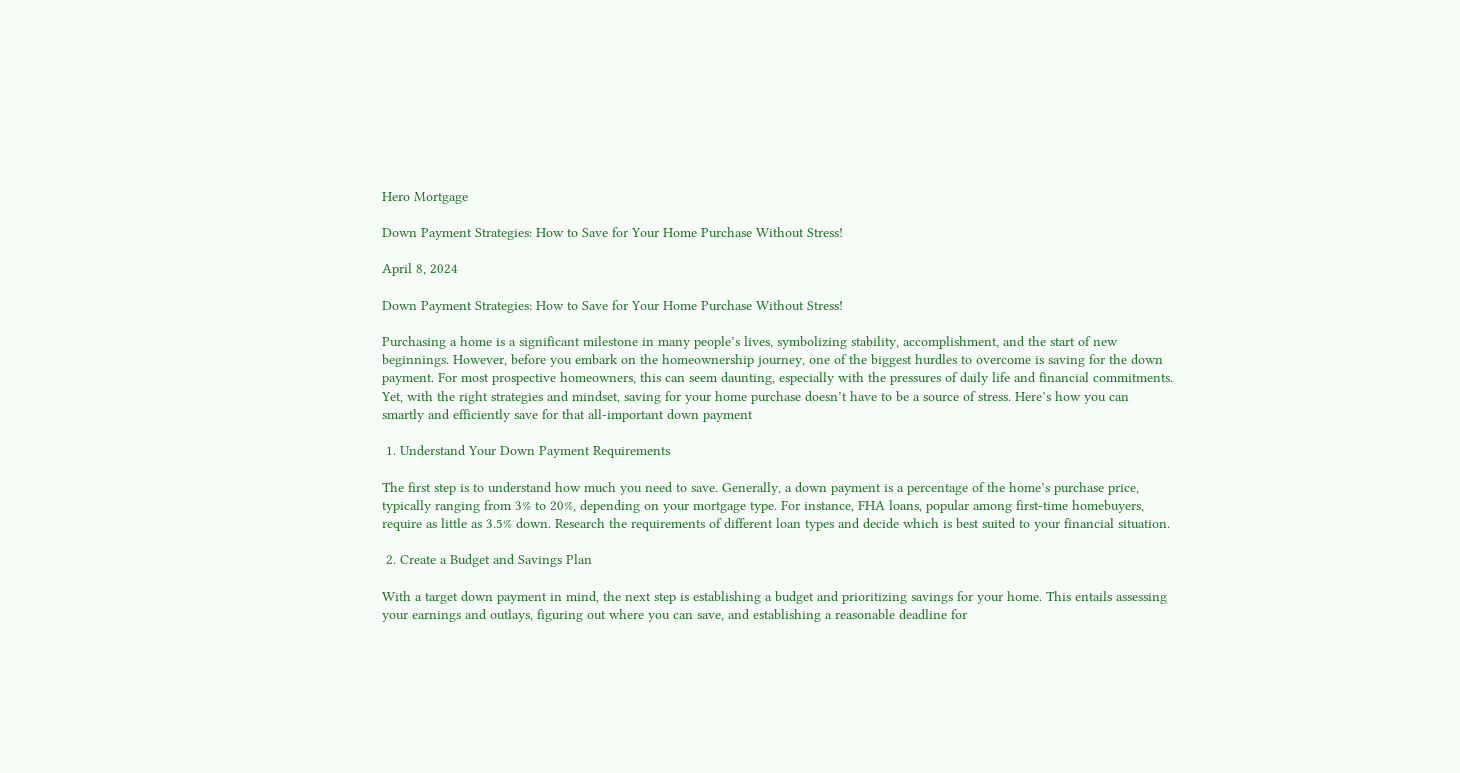Hero Mortgage

Down Payment Strategies: How to Save for Your Home Purchase Without Stress!

April 8, 2024

Down Payment Strategies: How to Save for Your Home Purchase Without Stress!

Purchasing a home is a significant milestone in many people’s lives, symbolizing stability, accomplishment, and the start of new beginnings. However, before you embark on the homeownership journey, one of the biggest hurdles to overcome is saving for the down payment. For most prospective homeowners, this can seem daunting, especially with the pressures of daily life and financial commitments. Yet, with the right strategies and mindset, saving for your home purchase doesn’t have to be a source of stress. Here’s how you can smartly and efficiently save for that all-important down payment

 1. Understand Your Down Payment Requirements

The first step is to understand how much you need to save. Generally, a down payment is a percentage of the home’s purchase price, typically ranging from 3% to 20%, depending on your mortgage type. For instance, FHA loans, popular among first-time homebuyers, require as little as 3.5% down. Research the requirements of different loan types and decide which is best suited to your financial situation.

 2. Create a Budget and Savings Plan

With a target down payment in mind, the next step is establishing a budget and prioritizing savings for your home. This entails assessing your earnings and outlays, figuring out where you can save, and establishing a reasonable deadline for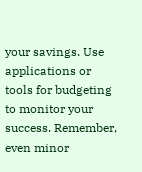your savings. Use applications or tools for budgeting to monitor your success. Remember, even minor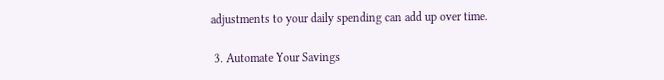adjustments to your daily spending can add up over time.

 3. Automate Your Savings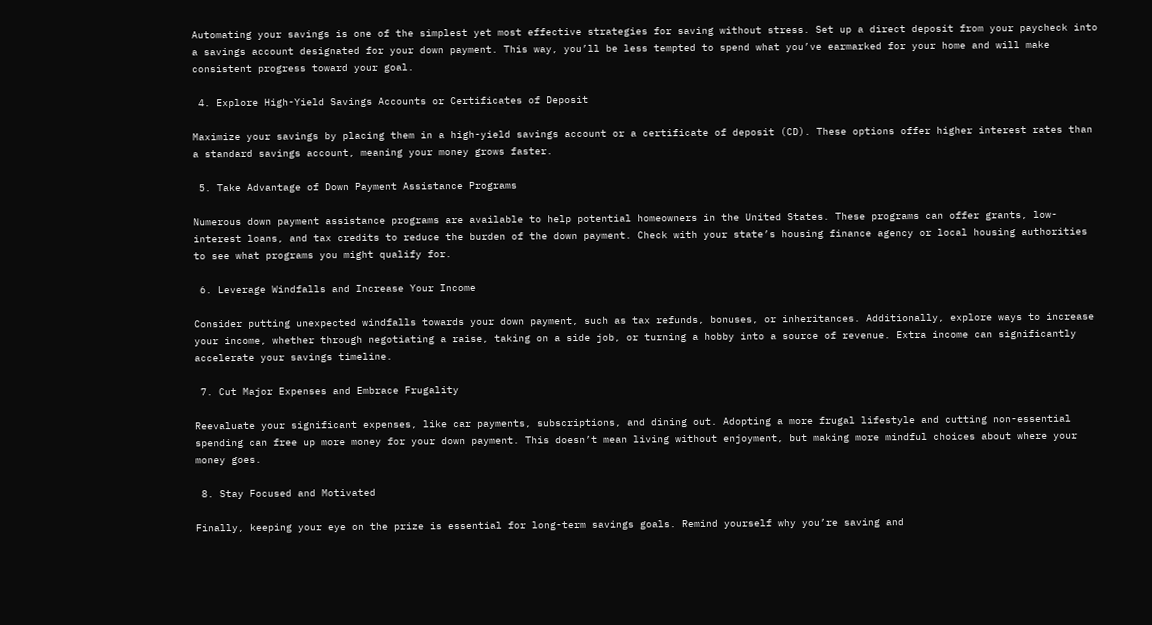Automating your savings is one of the simplest yet most effective strategies for saving without stress. Set up a direct deposit from your paycheck into a savings account designated for your down payment. This way, you’ll be less tempted to spend what you’ve earmarked for your home and will make consistent progress toward your goal.

 4. Explore High-Yield Savings Accounts or Certificates of Deposit

Maximize your savings by placing them in a high-yield savings account or a certificate of deposit (CD). These options offer higher interest rates than a standard savings account, meaning your money grows faster.

 5. Take Advantage of Down Payment Assistance Programs

Numerous down payment assistance programs are available to help potential homeowners in the United States. These programs can offer grants, low-interest loans, and tax credits to reduce the burden of the down payment. Check with your state’s housing finance agency or local housing authorities to see what programs you might qualify for.

 6. Leverage Windfalls and Increase Your Income

Consider putting unexpected windfalls towards your down payment, such as tax refunds, bonuses, or inheritances. Additionally, explore ways to increase your income, whether through negotiating a raise, taking on a side job, or turning a hobby into a source of revenue. Extra income can significantly accelerate your savings timeline.

 7. Cut Major Expenses and Embrace Frugality

Reevaluate your significant expenses, like car payments, subscriptions, and dining out. Adopting a more frugal lifestyle and cutting non-essential spending can free up more money for your down payment. This doesn’t mean living without enjoyment, but making more mindful choices about where your money goes.

 8. Stay Focused and Motivated

Finally, keeping your eye on the prize is essential for long-term savings goals. Remind yourself why you’re saving and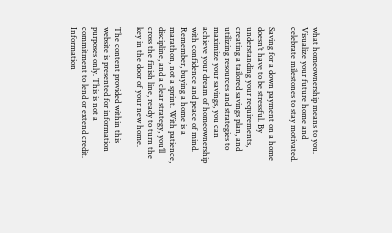what homeownership means to you. Visualize your future home and celebrate milestones to stay motivated.

Saving for a down payment on a home doesn’t have to be stressful. By understanding your requirements, creating a tailored savings plan, and utilizing resources and strategies to maximize your savings, you can achieve your dream of homeownership with confidence and peace of mind. Remember, buying a home is a marathon, not a sprint. With patience, discipline, and a clear strategy, you’ll cross the finish line, ready to turn the key in the door of your new home.

The content provided within this website is presented for information purposes only. This is not a commitment to lend or extend credit. Information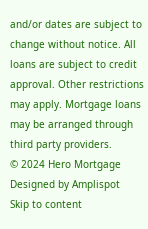and/or dates are subject to change without notice. All loans are subject to credit approval. Other restrictions may apply. Mortgage loans may be arranged through third party providers.
© 2024 Hero Mortgage Designed by Amplispot
Skip to content